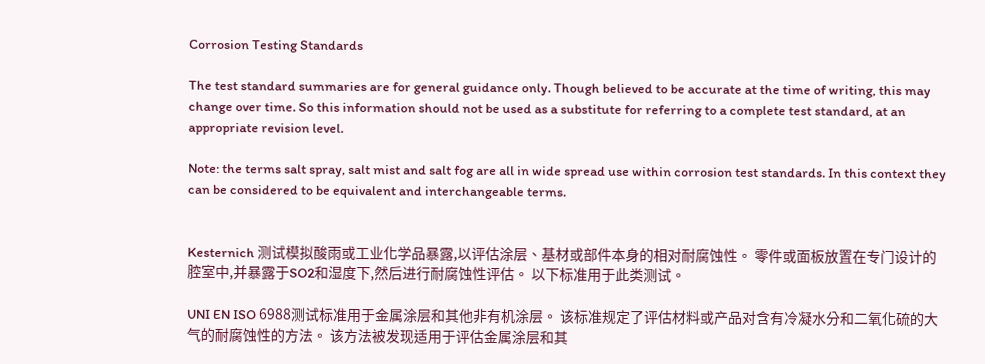Corrosion Testing Standards

The test standard summaries are for general guidance only. Though believed to be accurate at the time of writing, this may change over time. So this information should not be used as a substitute for referring to a complete test standard, at an appropriate revision level.

Note: the terms salt spray, salt mist and salt fog are all in wide spread use within corrosion test standards. In this context they can be considered to be equivalent and interchangeable terms.


Kesternich 测试模拟酸雨或工业化学品暴露,以评估涂层、基材或部件本身的相对耐腐蚀性。 零件或面板放置在专门设计的腔室中,并暴露于SO2和湿度下,然后进行耐腐蚀性评估。 以下标准用于此类测试。

UNI EN ISO 6988测试标准用于金属涂层和其他非有机涂层。 该标准规定了评估材料或产品对含有冷凝水分和二氧化硫的大气的耐腐蚀性的方法。 该方法被发现适用于评估金属涂层和其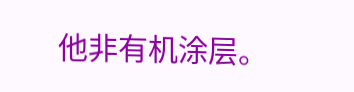他非有机涂层。